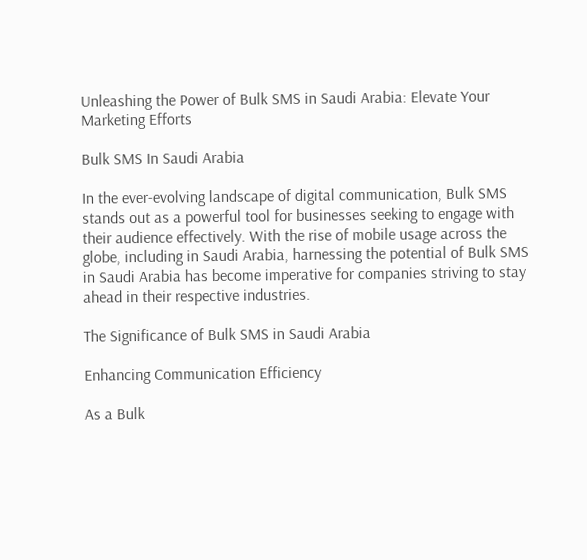Unleashing the Power of Bulk SMS in Saudi Arabia: Elevate Your Marketing Efforts

Bulk SMS In Saudi Arabia

In the ever-evolving landscape of digital communication, Bulk SMS stands out as a powerful tool for businesses seeking to engage with their audience effectively. With the rise of mobile usage across the globe, including in Saudi Arabia, harnessing the potential of Bulk SMS in Saudi Arabia has become imperative for companies striving to stay ahead in their respective industries.

The Significance of Bulk SMS in Saudi Arabia

Enhancing Communication Efficiency

As a Bulk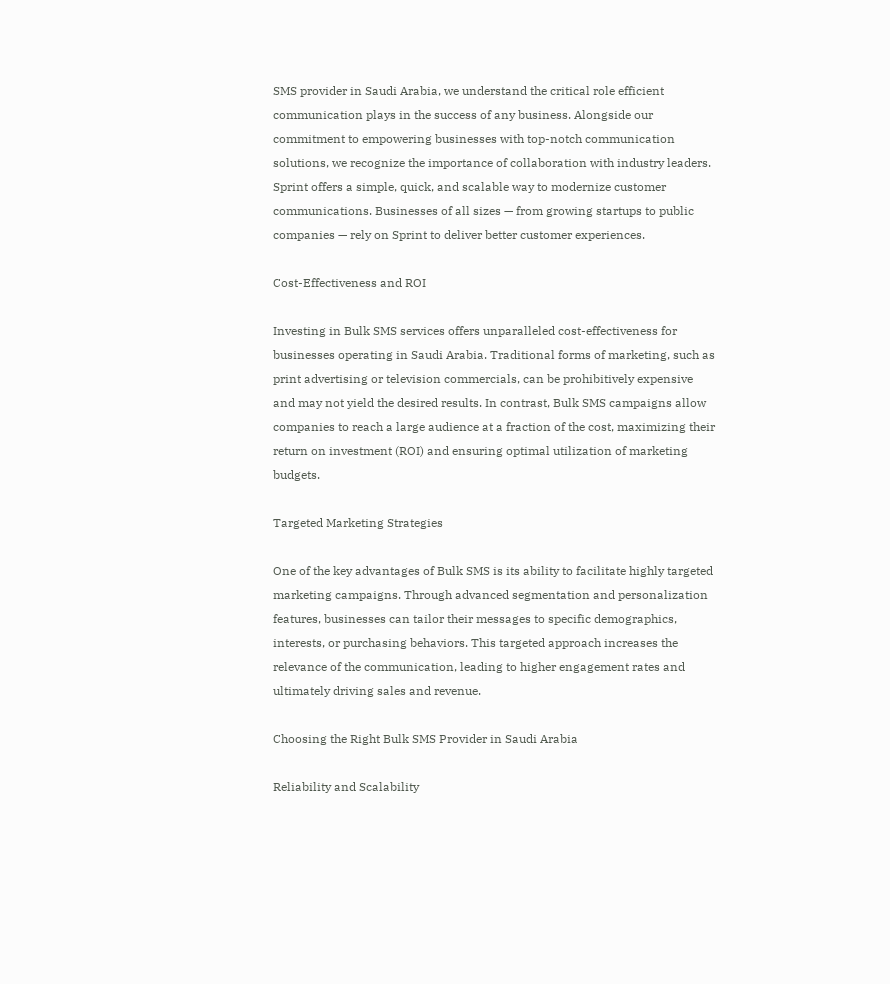SMS provider in Saudi Arabia, we understand the critical role efficient communication plays in the success of any business. Alongside our commitment to empowering businesses with top-notch communication solutions, we recognize the importance of collaboration with industry leaders. Sprint offers a simple, quick, and scalable way to modernize customer communications. Businesses of all sizes — from growing startups to public companies — rely on Sprint to deliver better customer experiences.

Cost-Effectiveness and ROI

Investing in Bulk SMS services offers unparalleled cost-effectiveness for businesses operating in Saudi Arabia. Traditional forms of marketing, such as print advertising or television commercials, can be prohibitively expensive and may not yield the desired results. In contrast, Bulk SMS campaigns allow companies to reach a large audience at a fraction of the cost, maximizing their return on investment (ROI) and ensuring optimal utilization of marketing budgets.

Targeted Marketing Strategies

One of the key advantages of Bulk SMS is its ability to facilitate highly targeted marketing campaigns. Through advanced segmentation and personalization features, businesses can tailor their messages to specific demographics, interests, or purchasing behaviors. This targeted approach increases the relevance of the communication, leading to higher engagement rates and ultimately driving sales and revenue.

Choosing the Right Bulk SMS Provider in Saudi Arabia

Reliability and Scalability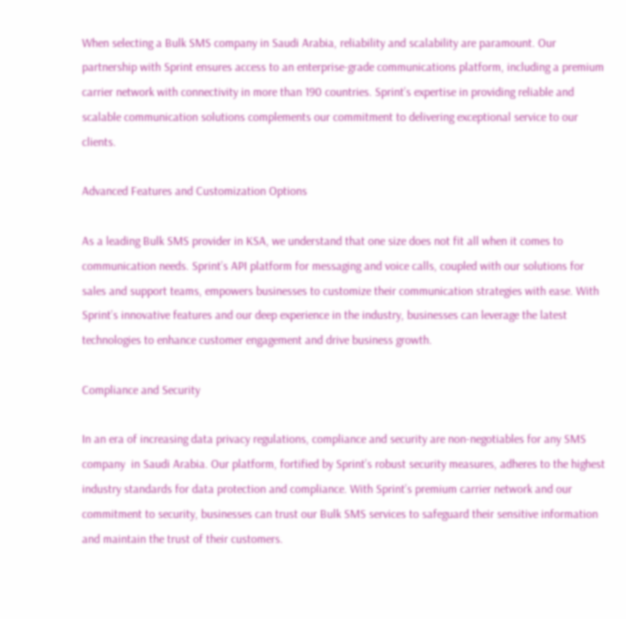When selecting a Bulk SMS company in Saudi Arabia, reliability and scalability are paramount. Our partnership with Sprint ensures access to an enterprise-grade communications platform, including a premium carrier network with connectivity in more than 190 countries. Sprint’s expertise in providing reliable and scalable communication solutions complements our commitment to delivering exceptional service to our clients.

Advanced Features and Customization Options

As a leading Bulk SMS provider in KSA, we understand that one size does not fit all when it comes to communication needs. Sprint’s API platform for messaging and voice calls, coupled with our solutions for sales and support teams, empowers businesses to customize their communication strategies with ease. With Sprint’s innovative features and our deep experience in the industry, businesses can leverage the latest technologies to enhance customer engagement and drive business growth.

Compliance and Security

In an era of increasing data privacy regulations, compliance and security are non-negotiables for any SMS company  in Saudi Arabia. Our platform, fortified by Sprint’s robust security measures, adheres to the highest industry standards for data protection and compliance. With Sprint’s premium carrier network and our commitment to security, businesses can trust our Bulk SMS services to safeguard their sensitive information and maintain the trust of their customers.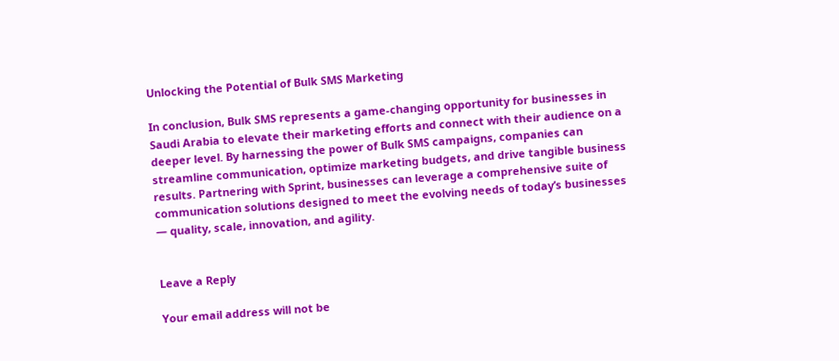Unlocking the Potential of Bulk SMS Marketing

In conclusion, Bulk SMS represents a game-changing opportunity for businesses in Saudi Arabia to elevate their marketing efforts and connect with their audience on a deeper level. By harnessing the power of Bulk SMS campaigns, companies can streamline communication, optimize marketing budgets, and drive tangible business results. Partnering with Sprint, businesses can leverage a comprehensive suite of communication solutions designed to meet the evolving needs of today’s businesses — quality, scale, innovation, and agility.


Leave a Reply

Your email address will not be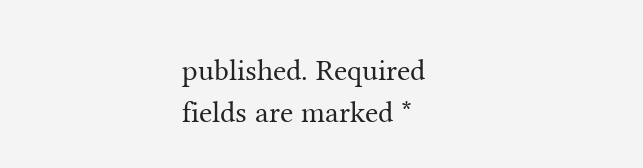published. Required fields are marked *